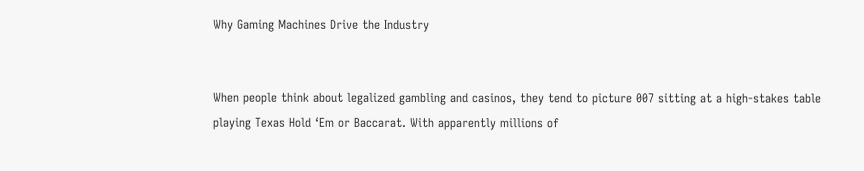Why Gaming Machines Drive the Industry


When people think about legalized gambling and casinos, they tend to picture 007 sitting at a high-stakes table playing Texas Hold ‘Em or Baccarat. With apparently millions of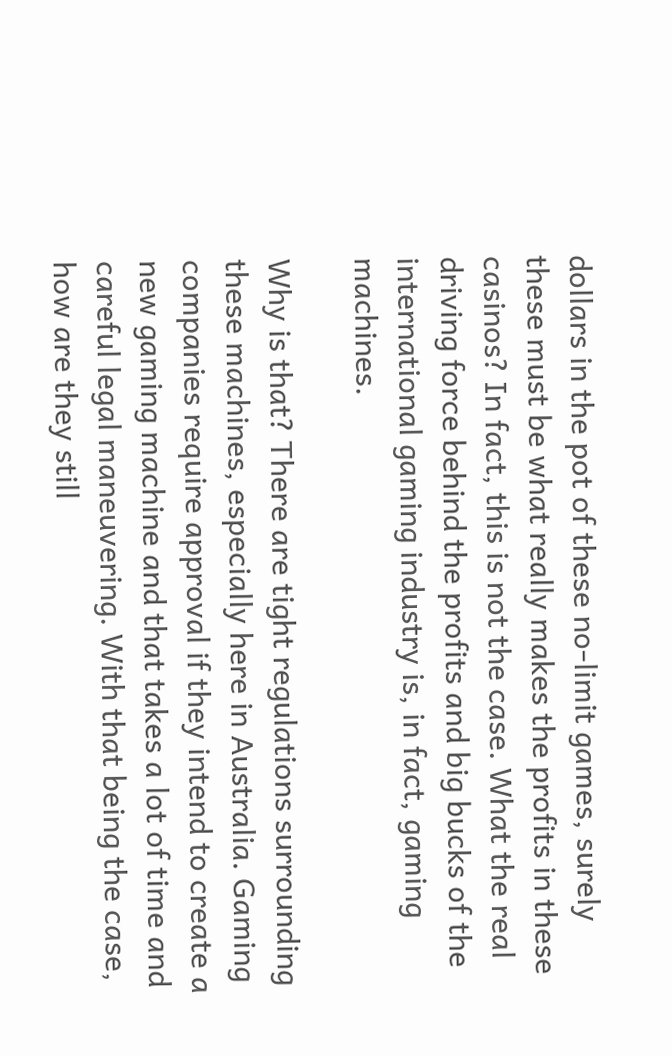dollars in the pot of these no-limit games, surely these must be what really makes the profits in these casinos? In fact, this is not the case. What the real driving force behind the profits and big bucks of the international gaming industry is, in fact, gaming machines.

Why is that? There are tight regulations surrounding these machines, especially here in Australia. Gaming companies require approval if they intend to create a new gaming machine and that takes a lot of time and careful legal maneuvering. With that being the case, how are they still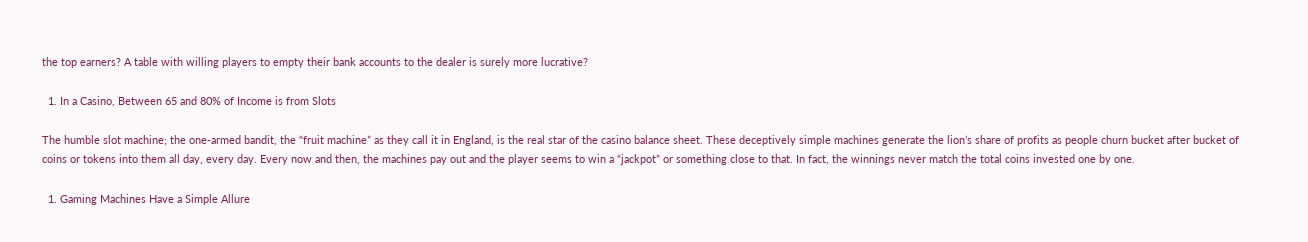the top earners? A table with willing players to empty their bank accounts to the dealer is surely more lucrative?

  1. In a Casino, Between 65 and 80% of Income is from Slots

The humble slot machine; the one-armed bandit, the “fruit machine” as they call it in England, is the real star of the casino balance sheet. These deceptively simple machines generate the lion’s share of profits as people churn bucket after bucket of coins or tokens into them all day, every day. Every now and then, the machines pay out and the player seems to win a “jackpot” or something close to that. In fact, the winnings never match the total coins invested one by one.

  1. Gaming Machines Have a Simple Allure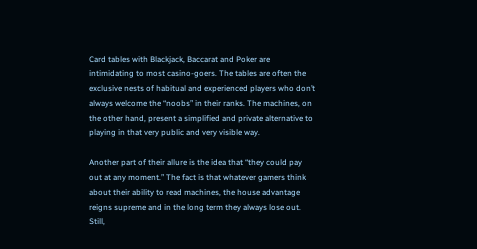Card tables with Blackjack, Baccarat and Poker are intimidating to most casino-goers. The tables are often the exclusive nests of habitual and experienced players who don’t always welcome the “noobs” in their ranks. The machines, on the other hand, present a simplified and private alternative to playing in that very public and very visible way.

Another part of their allure is the idea that “they could pay out at any moment.” The fact is that whatever gamers think about their ability to read machines, the house advantage reigns supreme and in the long term they always lose out. Still,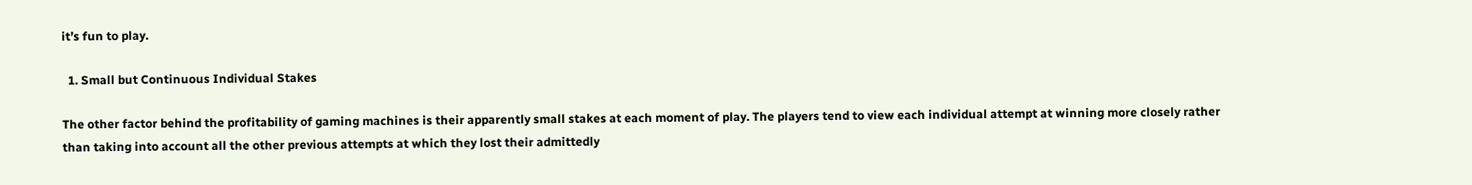it’s fun to play.

  1. Small but Continuous Individual Stakes

The other factor behind the profitability of gaming machines is their apparently small stakes at each moment of play. The players tend to view each individual attempt at winning more closely rather than taking into account all the other previous attempts at which they lost their admittedly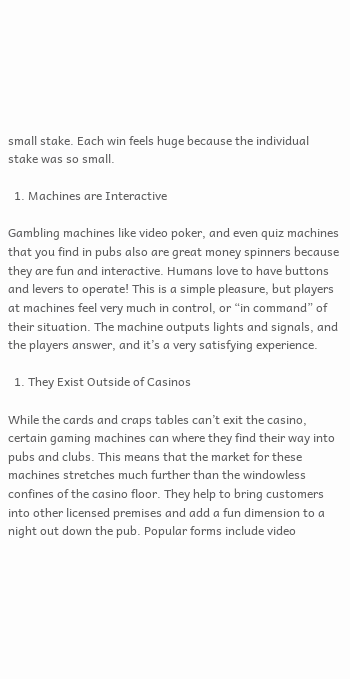small stake. Each win feels huge because the individual stake was so small.

  1. Machines are Interactive

Gambling machines like video poker, and even quiz machines that you find in pubs also are great money spinners because they are fun and interactive. Humans love to have buttons and levers to operate! This is a simple pleasure, but players at machines feel very much in control, or “in command” of their situation. The machine outputs lights and signals, and the players answer, and it’s a very satisfying experience.

  1. They Exist Outside of Casinos

While the cards and craps tables can’t exit the casino, certain gaming machines can where they find their way into pubs and clubs. This means that the market for these machines stretches much further than the windowless confines of the casino floor. They help to bring customers into other licensed premises and add a fun dimension to a night out down the pub. Popular forms include video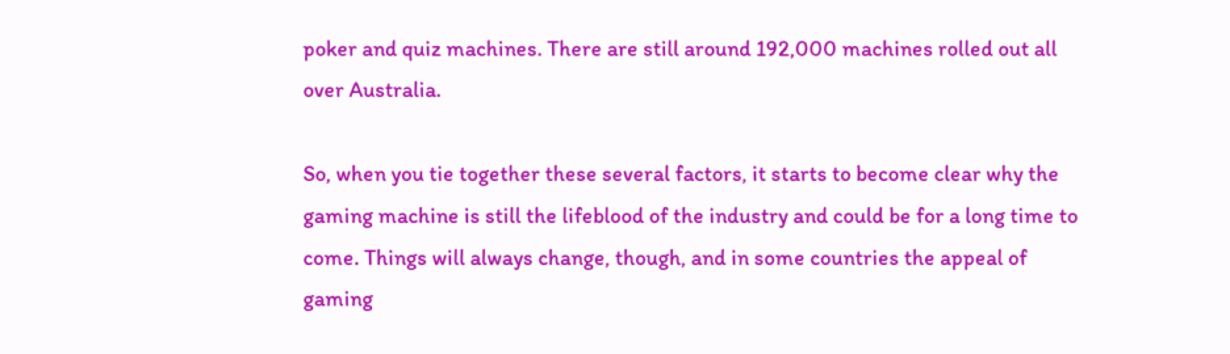poker and quiz machines. There are still around 192,000 machines rolled out all over Australia.

So, when you tie together these several factors, it starts to become clear why the gaming machine is still the lifeblood of the industry and could be for a long time to come. Things will always change, though, and in some countries the appeal of gaming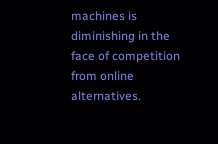machines is diminishing in the face of competition from online alternatives.